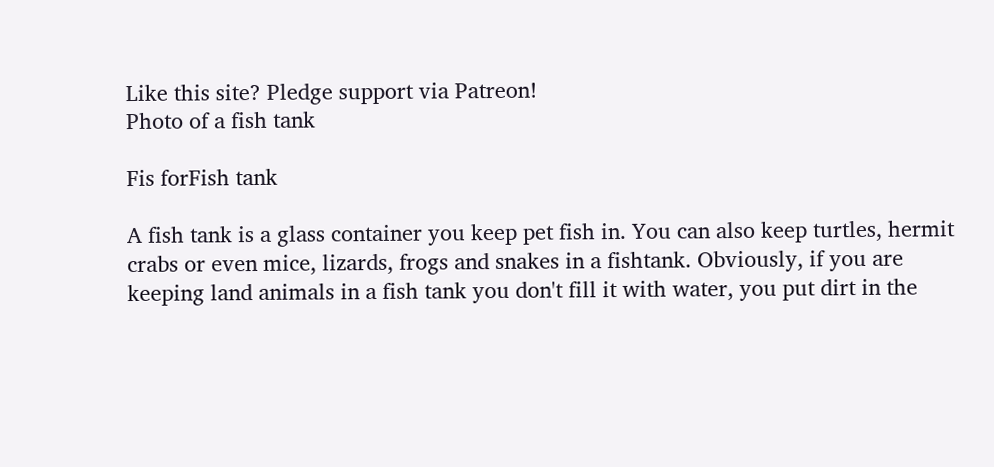Like this site? Pledge support via Patreon!
Photo of a fish tank

Fis forFish tank

A fish tank is a glass container you keep pet fish in. You can also keep turtles, hermit crabs or even mice, lizards, frogs and snakes in a fishtank. Obviously, if you are keeping land animals in a fish tank you don't fill it with water, you put dirt in the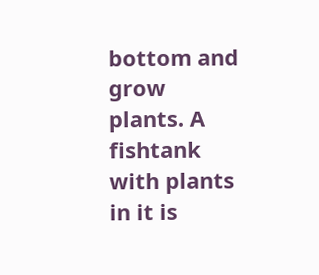bottom and grow plants. A fishtank with plants in it is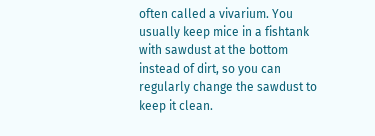often called a vivarium. You usually keep mice in a fishtank with sawdust at the bottom instead of dirt, so you can regularly change the sawdust to keep it clean.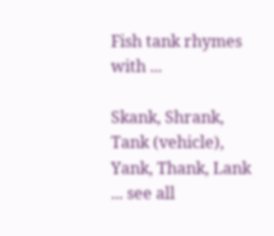Fish tank rhymes with ...

Skank, Shrank, Tank (vehicle), Yank, Thank, Lank ... see all